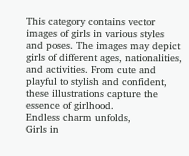This category contains vector images of girls in various styles and poses. The images may depict girls of different ages, nationalities, and activities. From cute and playful to stylish and confident, these illustrations capture the essence of girlhood.
Endless charm unfolds,
Girls in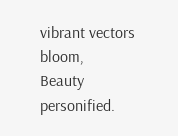vibrant vectors bloom,
Beauty personified.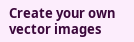Create your own vector images